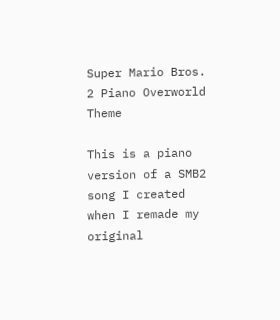Super Mario Bros. 2 Piano Overworld Theme

This is a piano version of a SMB2 song I created when I remade my original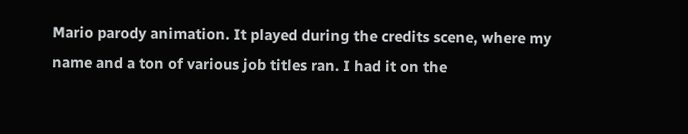Mario parody animation. It played during the credits scene, where my name and a ton of various job titles ran. I had it on the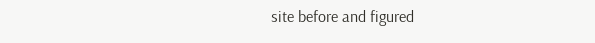site before and figured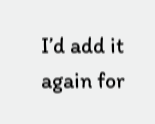I’d add it again for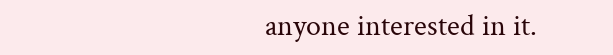anyone interested in it.